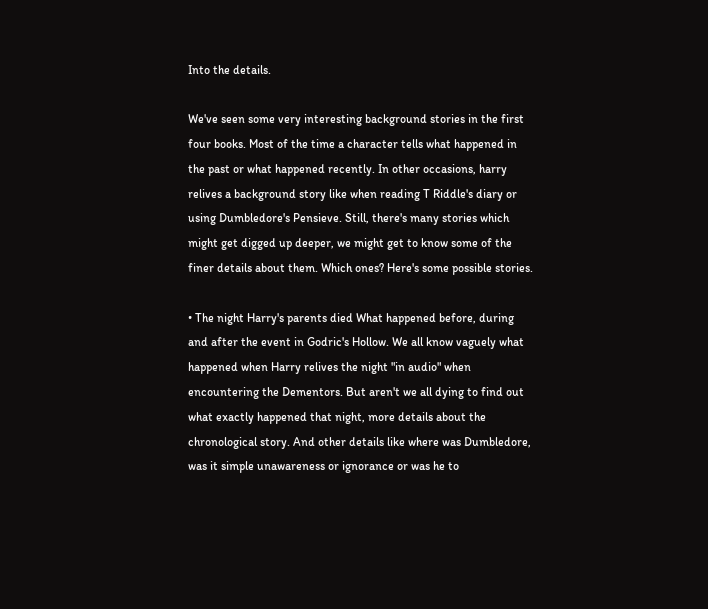Into the details.

We've seen some very interesting background stories in the first four books. Most of the time a character tells what happened in the past or what happened recently. In other occasions, harry relives a background story like when reading T Riddle's diary or using Dumbledore's Pensieve. Still, there's many stories which might get digged up deeper, we might get to know some of the finer details about them. Which ones? Here's some possible stories.

• The night Harry's parents died What happened before, during and after the event in Godric's Hollow. We all know vaguely what happened when Harry relives the night "in audio" when encountering the Dementors. But aren't we all dying to find out what exactly happened that night, more details about the chronological story. And other details like where was Dumbledore, was it simple unawareness or ignorance or was he to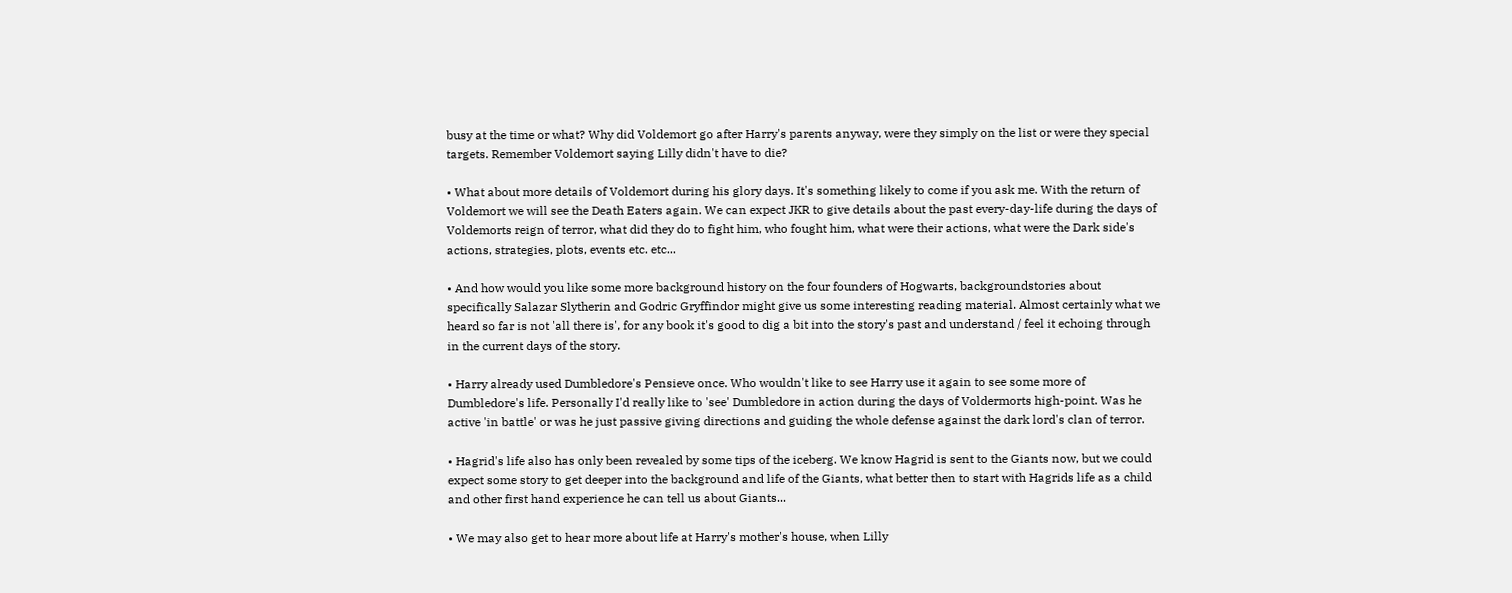busy at the time or what? Why did Voldemort go after Harry's parents anyway, were they simply on the list or were they special targets. Remember Voldemort saying Lilly didn't have to die?

• What about more details of Voldemort during his glory days. It's something likely to come if you ask me. With the return of Voldemort we will see the Death Eaters again. We can expect JKR to give details about the past every-day-life during the days of Voldemorts reign of terror, what did they do to fight him, who fought him, what were their actions, what were the Dark side's actions, strategies, plots, events etc. etc...

• And how would you like some more background history on the four founders of Hogwarts, backgroundstories about specifically Salazar Slytherin and Godric Gryffindor might give us some interesting reading material. Almost certainly what we heard so far is not 'all there is', for any book it's good to dig a bit into the story's past and understand / feel it echoing through in the current days of the story.

• Harry already used Dumbledore's Pensieve once. Who wouldn't like to see Harry use it again to see some more of Dumbledore's life. Personally I'd really like to 'see' Dumbledore in action during the days of Voldermorts high-point. Was he active 'in battle' or was he just passive giving directions and guiding the whole defense against the dark lord's clan of terror.

• Hagrid's life also has only been revealed by some tips of the iceberg. We know Hagrid is sent to the Giants now, but we could expect some story to get deeper into the background and life of the Giants, what better then to start with Hagrids life as a child and other first hand experience he can tell us about Giants...

• We may also get to hear more about life at Harry's mother's house, when Lilly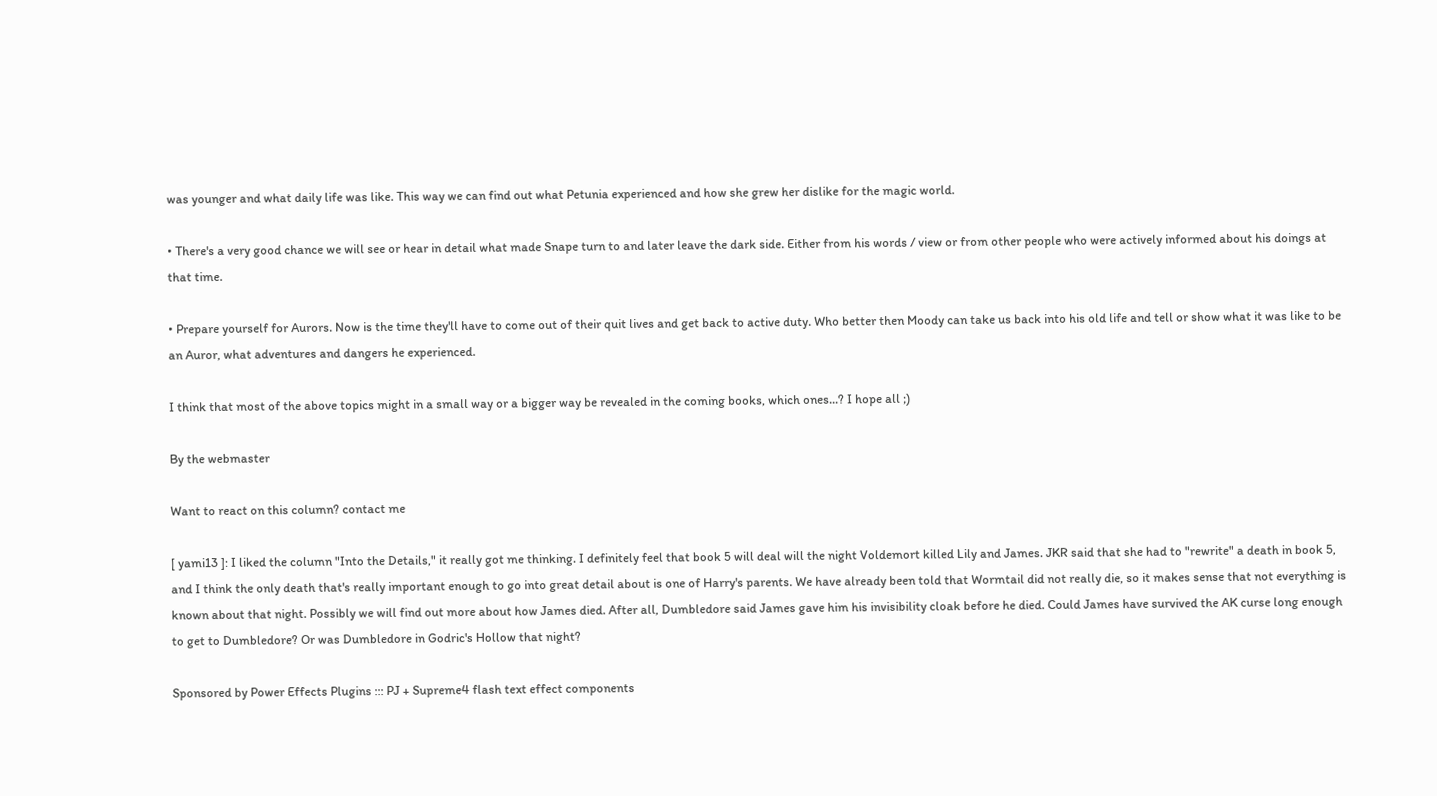was younger and what daily life was like. This way we can find out what Petunia experienced and how she grew her dislike for the magic world.

• There's a very good chance we will see or hear in detail what made Snape turn to and later leave the dark side. Either from his words / view or from other people who were actively informed about his doings at that time.

• Prepare yourself for Aurors. Now is the time they'll have to come out of their quit lives and get back to active duty. Who better then Moody can take us back into his old life and tell or show what it was like to be an Auror, what adventures and dangers he experienced.

I think that most of the above topics might in a small way or a bigger way be revealed in the coming books, which ones...? I hope all ;)

By the webmaster

Want to react on this column? contact me

[ yami13 ]: I liked the column "Into the Details," it really got me thinking. I definitely feel that book 5 will deal will the night Voldemort killed Lily and James. JKR said that she had to "rewrite" a death in book 5, and I think the only death that's really important enough to go into great detail about is one of Harry's parents. We have already been told that Wormtail did not really die, so it makes sense that not everything is known about that night. Possibly we will find out more about how James died. After all, Dumbledore said James gave him his invisibility cloak before he died. Could James have survived the AK curse long enough to get to Dumbledore? Or was Dumbledore in Godric's Hollow that night?

Sponsored by Power Effects Plugins ::: PJ + Supreme4 flash text effect components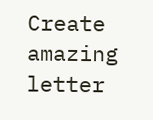Create amazing letter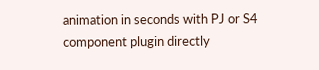animation in seconds with PJ or S4 component plugin directly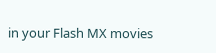in your Flash MX movies